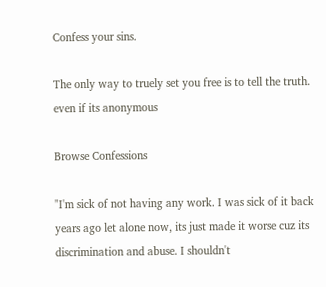Confess your sins.

The only way to truely set you free is to tell the truth. even if its anonymous

Browse Confessions

"I'm sick of not having any work. I was sick of it back years ago let alone now, its just made it worse cuz its discrimination and abuse. I shouldn't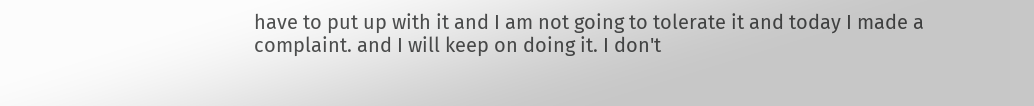have to put up with it and I am not going to tolerate it and today I made a complaint. and I will keep on doing it. I don't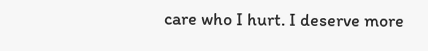care who I hurt. I deserve more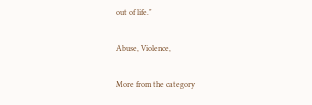out of life."

Abuse, Violence,

More from the category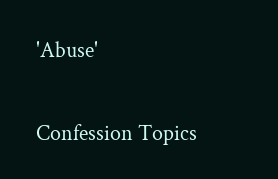'Abuse'

Confession Topics